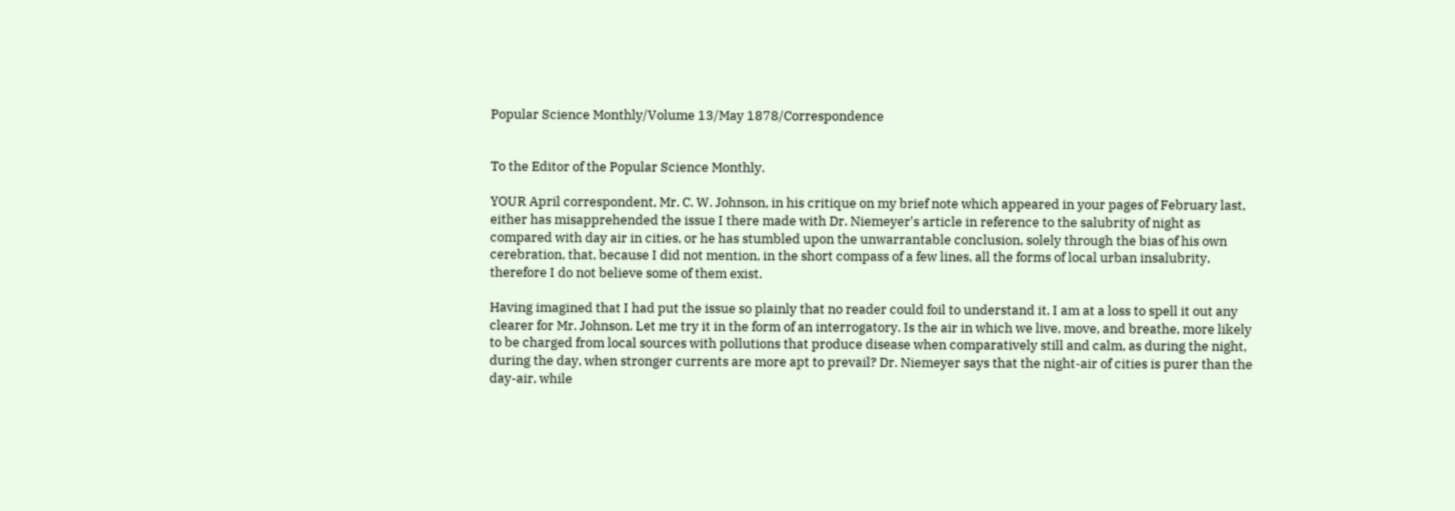Popular Science Monthly/Volume 13/May 1878/Correspondence


To the Editor of the Popular Science Monthly.

YOUR April correspondent, Mr. C. W. Johnson, in his critique on my brief note which appeared in your pages of February last, either has misapprehended the issue I there made with Dr. Niemeyer's article in reference to the salubrity of night as compared with day air in cities, or he has stumbled upon the unwarrantable conclusion, solely through the bias of his own cerebration, that, because I did not mention, in the short compass of a few lines, all the forms of local urban insalubrity, therefore I do not believe some of them exist.

Having imagined that I had put the issue so plainly that no reader could foil to understand it, I am at a loss to spell it out any clearer for Mr. Johnson. Let me try it in the form of an interrogatory. Is the air in which we live, move, and breathe, more likely to be charged from local sources with pollutions that produce disease when comparatively still and calm, as during the night, during the day, when stronger currents are more apt to prevail? Dr. Niemeyer says that the night-air of cities is purer than the day-air, while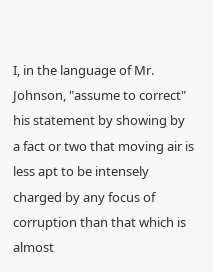I, in the language of Mr. Johnson, "assume to correct" his statement by showing by a fact or two that moving air is less apt to be intensely charged by any focus of corruption than that which is almost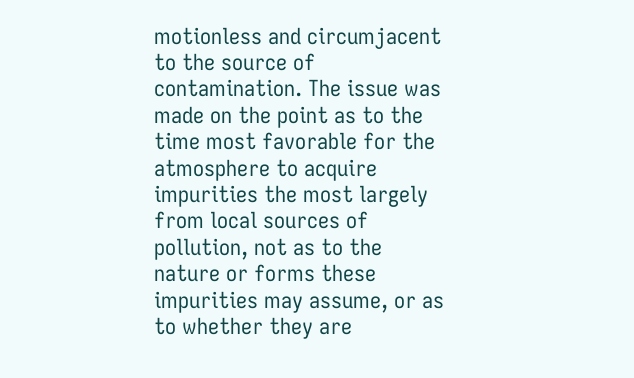motionless and circumjacent to the source of contamination. The issue was made on the point as to the time most favorable for the atmosphere to acquire impurities the most largely from local sources of pollution, not as to the nature or forms these impurities may assume, or as to whether they are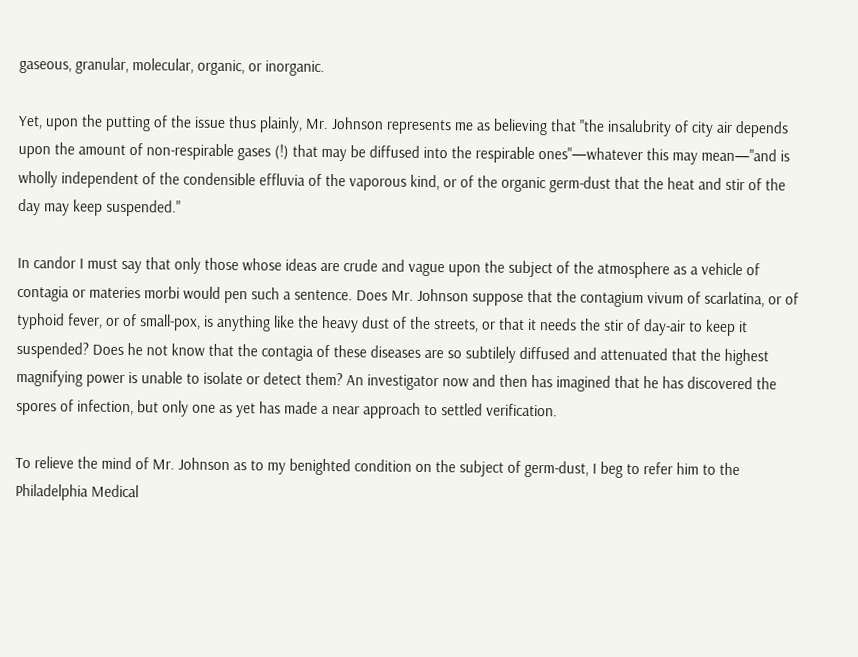gaseous, granular, molecular, organic, or inorganic.

Yet, upon the putting of the issue thus plainly, Mr. Johnson represents me as believing that "the insalubrity of city air depends upon the amount of non-respirable gases (!) that may be diffused into the respirable ones"—whatever this may mean—"and is wholly independent of the condensible effluvia of the vaporous kind, or of the organic germ-dust that the heat and stir of the day may keep suspended."

In candor I must say that only those whose ideas are crude and vague upon the subject of the atmosphere as a vehicle of contagia or materies morbi would pen such a sentence. Does Mr. Johnson suppose that the contagium vivum of scarlatina, or of typhoid fever, or of small-pox, is anything like the heavy dust of the streets, or that it needs the stir of day-air to keep it suspended? Does he not know that the contagia of these diseases are so subtilely diffused and attenuated that the highest magnifying power is unable to isolate or detect them? An investigator now and then has imagined that he has discovered the spores of infection, but only one as yet has made a near approach to settled verification.

To relieve the mind of Mr. Johnson as to my benighted condition on the subject of germ-dust, I beg to refer him to the Philadelphia Medical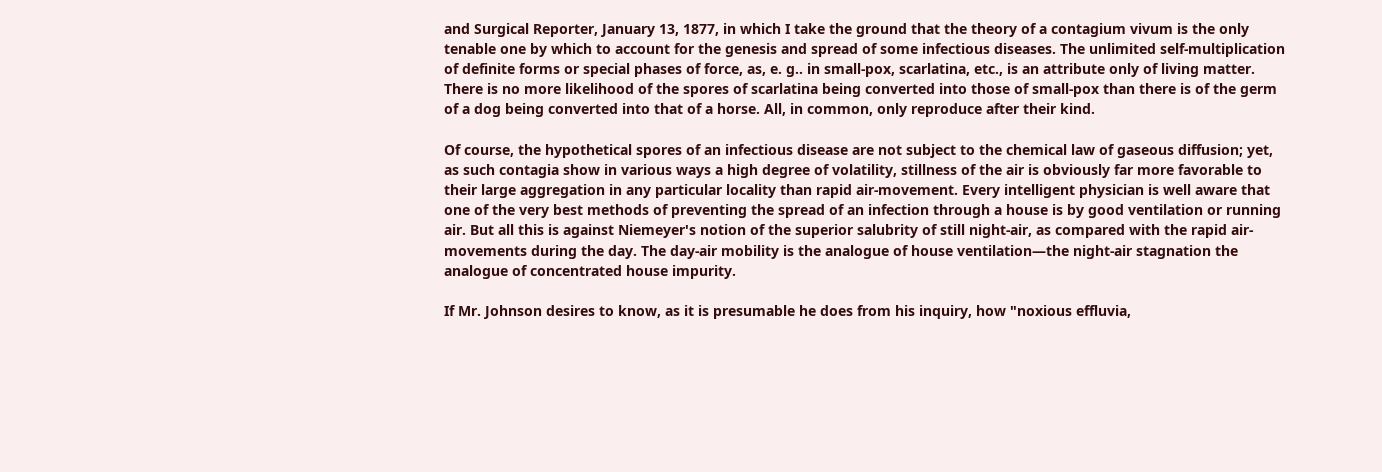and Surgical Reporter, January 13, 1877, in which I take the ground that the theory of a contagium vivum is the only tenable one by which to account for the genesis and spread of some infectious diseases. The unlimited self-multiplication of definite forms or special phases of force, as, e. g.. in small-pox, scarlatina, etc., is an attribute only of living matter. There is no more likelihood of the spores of scarlatina being converted into those of small-pox than there is of the germ of a dog being converted into that of a horse. All, in common, only reproduce after their kind.

Of course, the hypothetical spores of an infectious disease are not subject to the chemical law of gaseous diffusion; yet, as such contagia show in various ways a high degree of volatility, stillness of the air is obviously far more favorable to their large aggregation in any particular locality than rapid air-movement. Every intelligent physician is well aware that one of the very best methods of preventing the spread of an infection through a house is by good ventilation or running air. But all this is against Niemeyer's notion of the superior salubrity of still night-air, as compared with the rapid air-movements during the day. The day-air mobility is the analogue of house ventilation—the night-air stagnation the analogue of concentrated house impurity.

If Mr. Johnson desires to know, as it is presumable he does from his inquiry, how "noxious effluvia,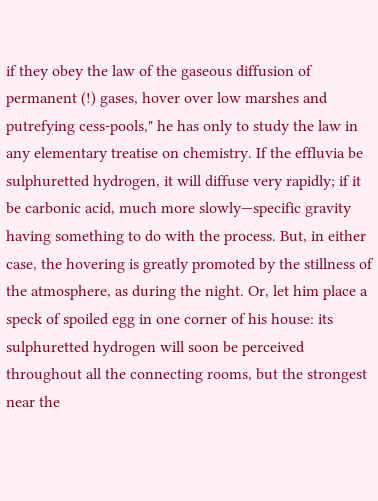if they obey the law of the gaseous diffusion of permanent (!) gases, hover over low marshes and putrefying cess-pools," he has only to study the law in any elementary treatise on chemistry. If the effluvia be sulphuretted hydrogen, it will diffuse very rapidly; if it be carbonic acid, much more slowly—specific gravity having something to do with the process. But, in either case, the hovering is greatly promoted by the stillness of the atmosphere, as during the night. Or, let him place a speck of spoiled egg in one corner of his house: its sulphuretted hydrogen will soon be perceived throughout all the connecting rooms, but the strongest near the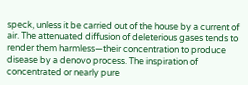speck, unless it be carried out of the house by a current of air. The attenuated diffusion of deleterious gases tends to render them harmless—their concentration to produce disease by a denovo process. The inspiration of concentrated or nearly pure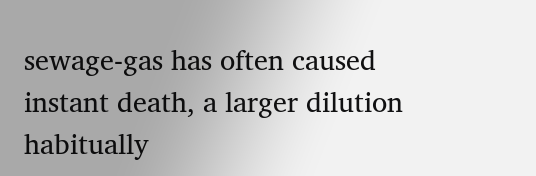sewage-gas has often caused instant death, a larger dilution habitually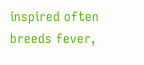inspired often breeds fever,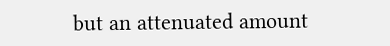but an attenuated amount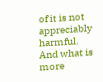of it is not appreciably harmful. And what is more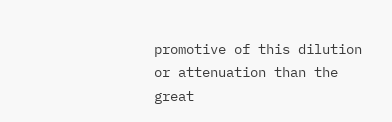promotive of this dilution or attenuation than the great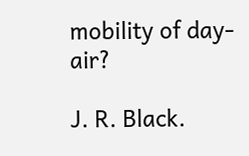mobility of day-air?

J. R. Black.